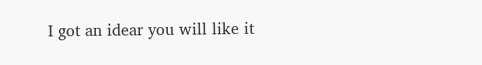I got an idear you will like it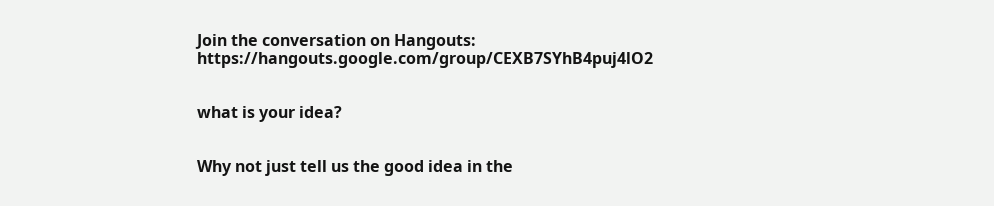Join the conversation on Hangouts: https://hangouts.google.com/group/CEXB7SYhB4puj4lO2


what is your idea?


Why not just tell us the good idea in the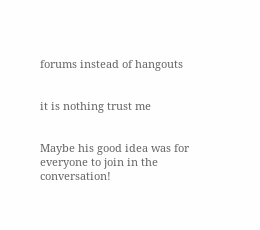forums instead of hangouts


it is nothing trust me


Maybe his good idea was for everyone to join in the conversation!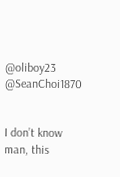@oliboy23 @SeanChoi1870


I don’t know man, this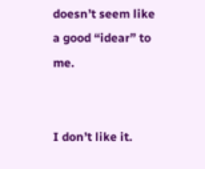doesn’t seem like a good “idear” to me.


I don’t like it.